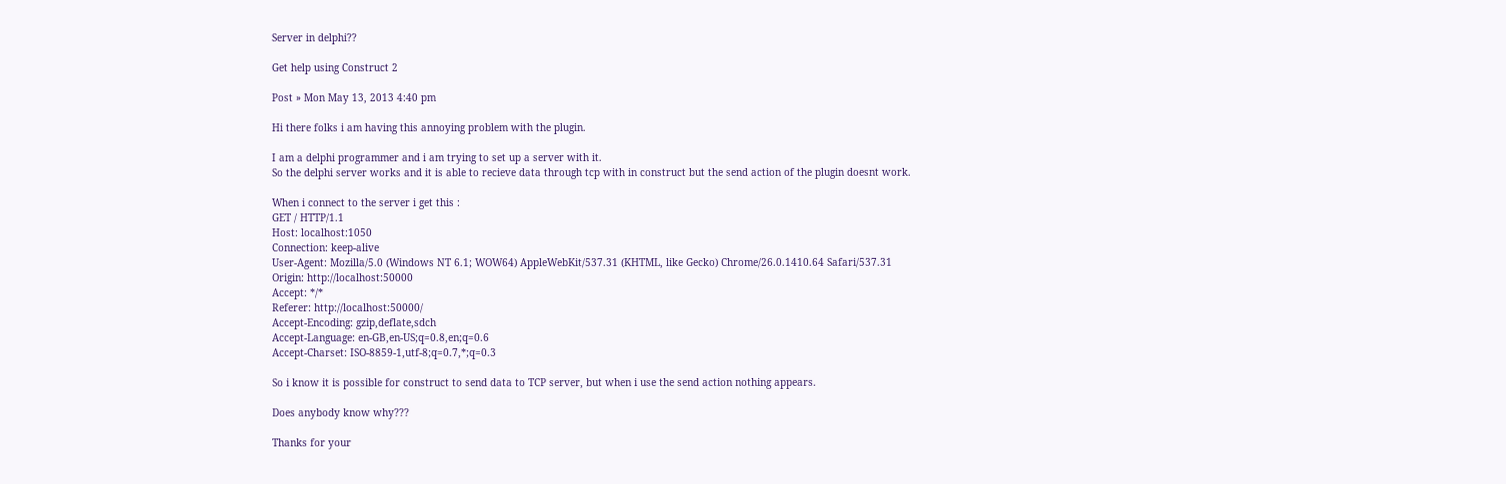Server in delphi??

Get help using Construct 2

Post » Mon May 13, 2013 4:40 pm

Hi there folks i am having this annoying problem with the plugin.

I am a delphi programmer and i am trying to set up a server with it.
So the delphi server works and it is able to recieve data through tcp with in construct but the send action of the plugin doesnt work.

When i connect to the server i get this :
GET / HTTP/1.1
Host: localhost:1050
Connection: keep-alive
User-Agent: Mozilla/5.0 (Windows NT 6.1; WOW64) AppleWebKit/537.31 (KHTML, like Gecko) Chrome/26.0.1410.64 Safari/537.31
Origin: http://localhost:50000
Accept: */*
Referer: http://localhost:50000/
Accept-Encoding: gzip,deflate,sdch
Accept-Language: en-GB,en-US;q=0.8,en;q=0.6
Accept-Charset: ISO-8859-1,utf-8;q=0.7,*;q=0.3

So i know it is possible for construct to send data to TCP server, but when i use the send action nothing appears.

Does anybody know why???

Thanks for your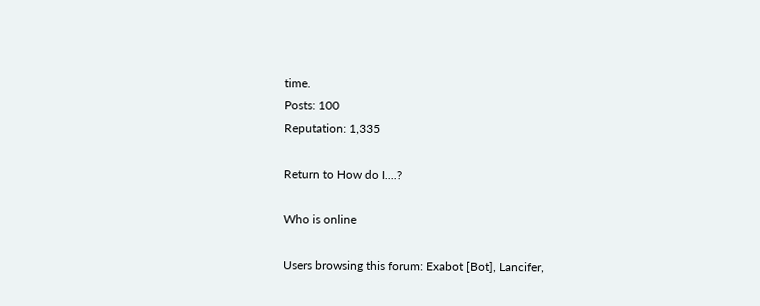time.
Posts: 100
Reputation: 1,335

Return to How do I....?

Who is online

Users browsing this forum: Exabot [Bot], Lancifer,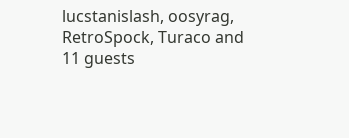lucstanislash, oosyrag, RetroSpock, Turaco and 11 guests